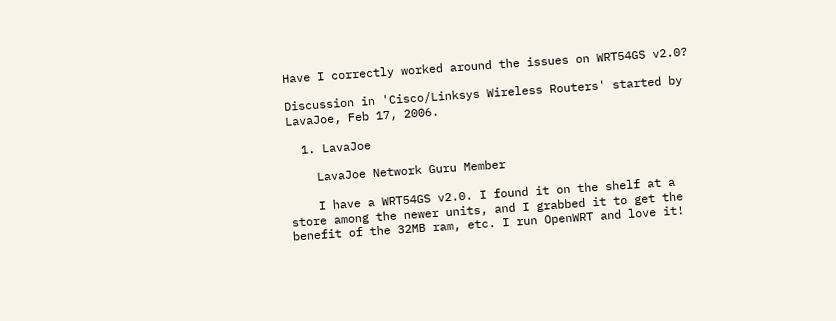Have I correctly worked around the issues on WRT54GS v2.0?

Discussion in 'Cisco/Linksys Wireless Routers' started by LavaJoe, Feb 17, 2006.

  1. LavaJoe

    LavaJoe Network Guru Member

    I have a WRT54GS v2.0. I found it on the shelf at a store among the newer units, and I grabbed it to get the benefit of the 32MB ram, etc. I run OpenWRT and love it!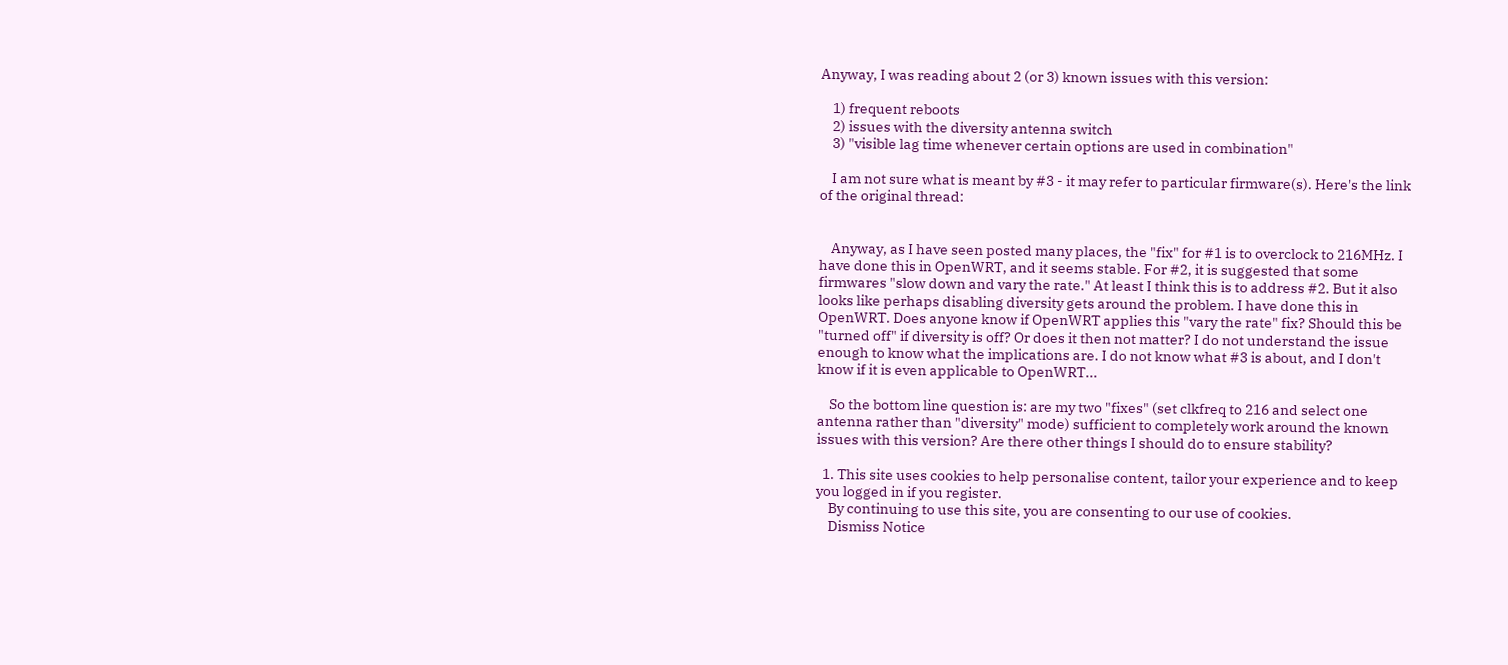Anyway, I was reading about 2 (or 3) known issues with this version:

    1) frequent reboots
    2) issues with the diversity antenna switch
    3) "visible lag time whenever certain options are used in combination"

    I am not sure what is meant by #3 - it may refer to particular firmware(s). Here's the link of the original thread:


    Anyway, as I have seen posted many places, the "fix" for #1 is to overclock to 216MHz. I have done this in OpenWRT, and it seems stable. For #2, it is suggested that some firmwares "slow down and vary the rate." At least I think this is to address #2. But it also looks like perhaps disabling diversity gets around the problem. I have done this in OpenWRT. Does anyone know if OpenWRT applies this "vary the rate" fix? Should this be "turned off" if diversity is off? Or does it then not matter? I do not understand the issue enough to know what the implications are. I do not know what #3 is about, and I don't know if it is even applicable to OpenWRT...

    So the bottom line question is: are my two "fixes" (set clkfreq to 216 and select one antenna rather than "diversity" mode) sufficient to completely work around the known issues with this version? Are there other things I should do to ensure stability?

  1. This site uses cookies to help personalise content, tailor your experience and to keep you logged in if you register.
    By continuing to use this site, you are consenting to our use of cookies.
    Dismiss Notice